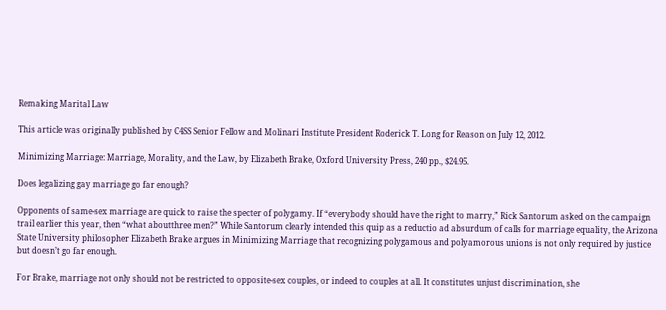Remaking Marital Law

This article was originally published by C4SS Senior Fellow and Molinari Institute President Roderick T. Long for Reason on July 12, 2012.

Minimizing Marriage: Marriage, Morality, and the Law, by Elizabeth Brake, Oxford University Press, 240 pp., $24.95.

Does legalizing gay marriage go far enough?

Opponents of same-sex marriage are quick to raise the specter of polygamy. If “everybody should have the right to marry,” Rick Santorum asked on the campaign trail earlier this year, then “what aboutthree men?” While Santorum clearly intended this quip as a reductio ad absurdum of calls for marriage equality, the Arizona State University philosopher Elizabeth Brake argues in Minimizing Marriage that recognizing polygamous and polyamorous unions is not only required by justice but doesn’t go far enough.

For Brake, marriage not only should not be restricted to opposite-sex couples, or indeed to couples at all. It constitutes unjust discrimination, she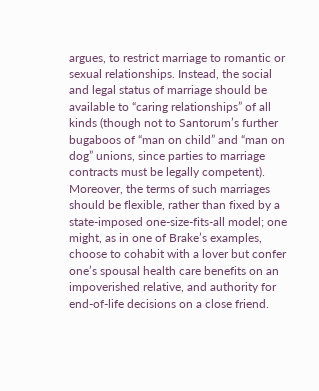argues, to restrict marriage to romantic or sexual relationships. Instead, the social and legal status of marriage should be available to “caring relationships” of all kinds (though not to Santorum’s further bugaboos of “man on child” and “man on dog” unions, since parties to marriage contracts must be legally competent). Moreover, the terms of such marriages should be flexible, rather than fixed by a state-imposed one-size-fits-all model; one might, as in one of Brake’s examples, choose to cohabit with a lover but confer one’s spousal health care benefits on an impoverished relative, and authority for end-of-life decisions on a close friend.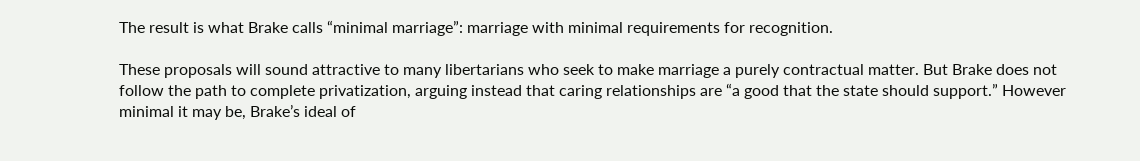The result is what Brake calls “minimal marriage”: marriage with minimal requirements for recognition.

These proposals will sound attractive to many libertarians who seek to make marriage a purely contractual matter. But Brake does not follow the path to complete privatization, arguing instead that caring relationships are “a good that the state should support.” However minimal it may be, Brake’s ideal of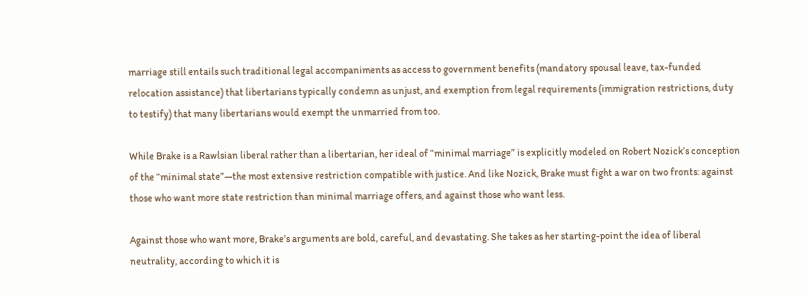marriage still entails such traditional legal accompaniments as access to government benefits (mandatory spousal leave, tax-funded relocation assistance) that libertarians typically condemn as unjust, and exemption from legal requirements (immigration restrictions, duty to testify) that many libertarians would exempt the unmarried from too.

While Brake is a Rawlsian liberal rather than a libertarian, her ideal of “minimal marriage” is explicitly modeled on Robert Nozick’s conception of the “minimal state”—the most extensive restriction compatible with justice. And like Nozick, Brake must fight a war on two fronts: against those who want more state restriction than minimal marriage offers, and against those who want less.

Against those who want more, Brake’s arguments are bold, careful, and devastating. She takes as her starting-point the idea of liberal neutrality, according to which it is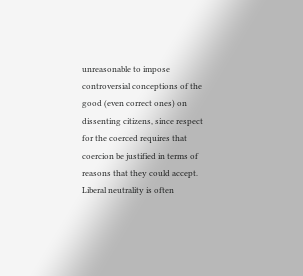unreasonable to impose controversial conceptions of the good (even correct ones) on dissenting citizens, since respect for the coerced requires that coercion be justified in terms of reasons that they could accept. Liberal neutrality is often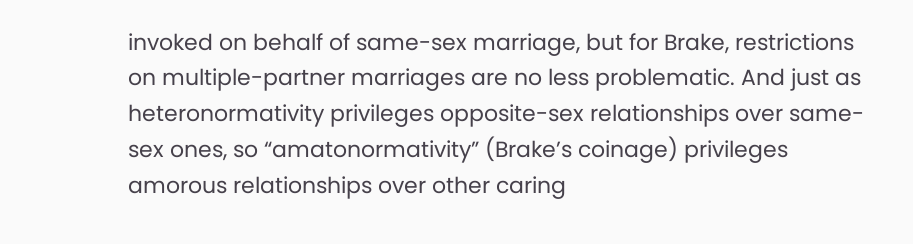invoked on behalf of same-sex marriage, but for Brake, restrictions on multiple-partner marriages are no less problematic. And just as heteronormativity privileges opposite-sex relationships over same-sex ones, so “amatonormativity” (Brake’s coinage) privileges amorous relationships over other caring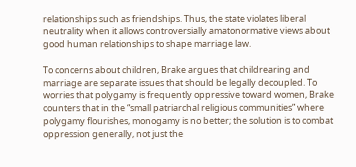relationships such as friendships. Thus, the state violates liberal neutrality when it allows controversially amatonormative views about good human relationships to shape marriage law.

To concerns about children, Brake argues that childrearing and marriage are separate issues that should be legally decoupled. To worries that polygamy is frequently oppressive toward women, Brake counters that in the “small patriarchal religious communities” where polygamy flourishes, monogamy is no better; the solution is to combat oppression generally, not just the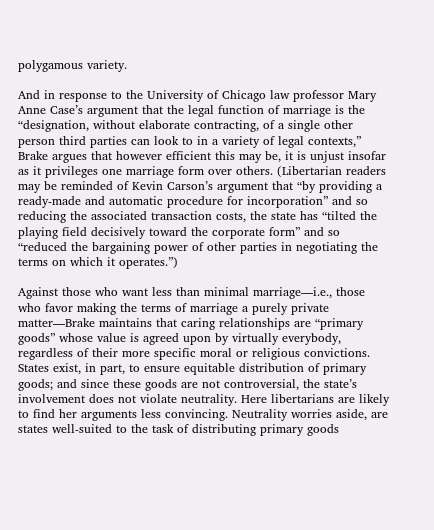polygamous variety.

And in response to the University of Chicago law professor Mary Anne Case’s argument that the legal function of marriage is the “designation, without elaborate contracting, of a single other person third parties can look to in a variety of legal contexts,” Brake argues that however efficient this may be, it is unjust insofar as it privileges one marriage form over others. (Libertarian readers may be reminded of Kevin Carson’s argument that “by providing a ready-made and automatic procedure for incorporation” and so reducing the associated transaction costs, the state has “tilted the playing field decisively toward the corporate form” and so “reduced the bargaining power of other parties in negotiating the terms on which it operates.”)

Against those who want less than minimal marriage—i.e., those who favor making the terms of marriage a purely private matter—Brake maintains that caring relationships are “primary goods” whose value is agreed upon by virtually everybody, regardless of their more specific moral or religious convictions. States exist, in part, to ensure equitable distribution of primary goods; and since these goods are not controversial, the state’s involvement does not violate neutrality. Here libertarians are likely to find her arguments less convincing. Neutrality worries aside, are states well-suited to the task of distributing primary goods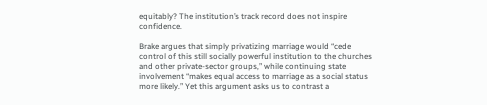equitably? The institution’s track record does not inspire confidence.

Brake argues that simply privatizing marriage would “cede control of this still socially powerful institution to the churches and other private-sector groups,” while continuing state involvement “makes equal access to marriage as a social status more likely.” Yet this argument asks us to contrast a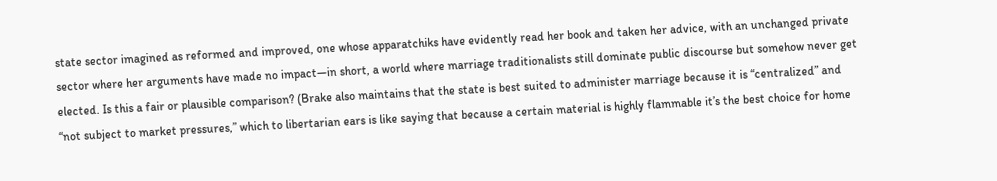state sector imagined as reformed and improved, one whose apparatchiks have evidently read her book and taken her advice, with an unchanged private sector where her arguments have made no impact—in short, a world where marriage traditionalists still dominate public discourse but somehow never get elected. Is this a fair or plausible comparison? (Brake also maintains that the state is best suited to administer marriage because it is “centralized” and “not subject to market pressures,” which to libertarian ears is like saying that because a certain material is highly flammable it’s the best choice for home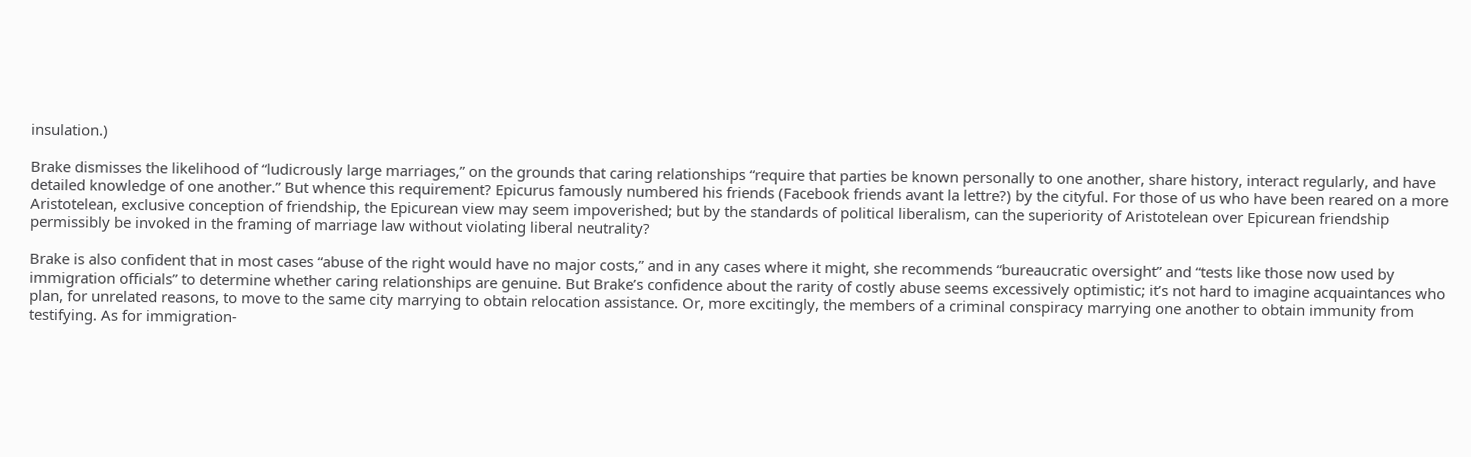insulation.)

Brake dismisses the likelihood of “ludicrously large marriages,” on the grounds that caring relationships “require that parties be known personally to one another, share history, interact regularly, and have detailed knowledge of one another.” But whence this requirement? Epicurus famously numbered his friends (Facebook friends avant la lettre?) by the cityful. For those of us who have been reared on a more Aristotelean, exclusive conception of friendship, the Epicurean view may seem impoverished; but by the standards of political liberalism, can the superiority of Aristotelean over Epicurean friendship permissibly be invoked in the framing of marriage law without violating liberal neutrality?

Brake is also confident that in most cases “abuse of the right would have no major costs,” and in any cases where it might, she recommends “bureaucratic oversight” and “tests like those now used by immigration officials” to determine whether caring relationships are genuine. But Brake’s confidence about the rarity of costly abuse seems excessively optimistic; it’s not hard to imagine acquaintances who plan, for unrelated reasons, to move to the same city marrying to obtain relocation assistance. Or, more excitingly, the members of a criminal conspiracy marrying one another to obtain immunity from testifying. As for immigration-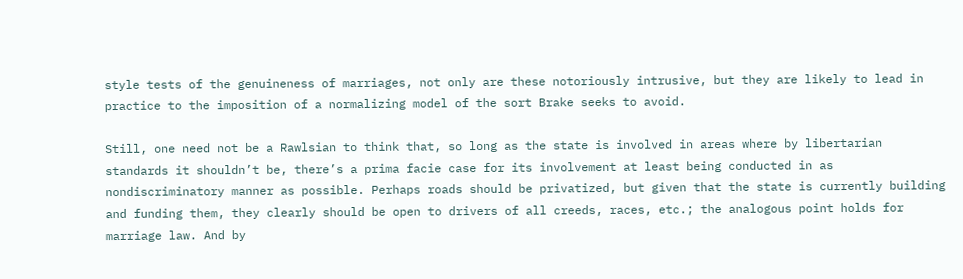style tests of the genuineness of marriages, not only are these notoriously intrusive, but they are likely to lead in practice to the imposition of a normalizing model of the sort Brake seeks to avoid.

Still, one need not be a Rawlsian to think that, so long as the state is involved in areas where by libertarian standards it shouldn’t be, there’s a prima facie case for its involvement at least being conducted in as nondiscriminatory manner as possible. Perhaps roads should be privatized, but given that the state is currently building and funding them, they clearly should be open to drivers of all creeds, races, etc.; the analogous point holds for marriage law. And by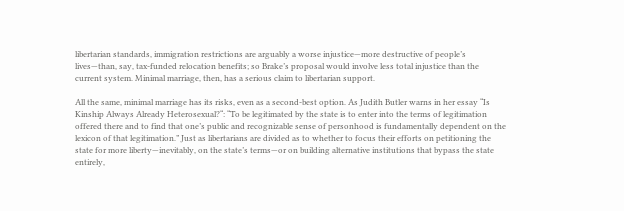libertarian standards, immigration restrictions are arguably a worse injustice—more destructive of people’s lives—than, say, tax-funded relocation benefits; so Brake’s proposal would involve less total injustice than the current system. Minimal marriage, then, has a serious claim to libertarian support.

All the same, minimal marriage has its risks, even as a second-best option. As Judith Butler warns in her essay “Is Kinship Always Already Heterosexual?“: “To be legitimated by the state is to enter into the terms of legitimation offered there and to find that one’s public and recognizable sense of personhood is fundamentally dependent on the lexicon of that legitimation.” Just as libertarians are divided as to whether to focus their efforts on petitioning the state for more liberty—inevitably, on the state’s terms—or on building alternative institutions that bypass the state entirely,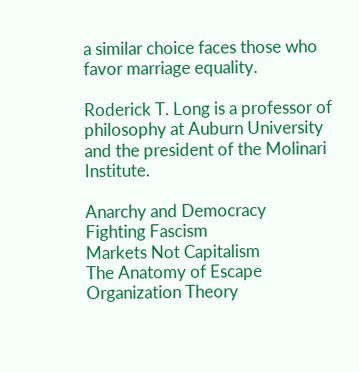a similar choice faces those who favor marriage equality.

Roderick T. Long is a professor of philosophy at Auburn University and the president of the Molinari Institute.

Anarchy and Democracy
Fighting Fascism
Markets Not Capitalism
The Anatomy of Escape
Organization Theory